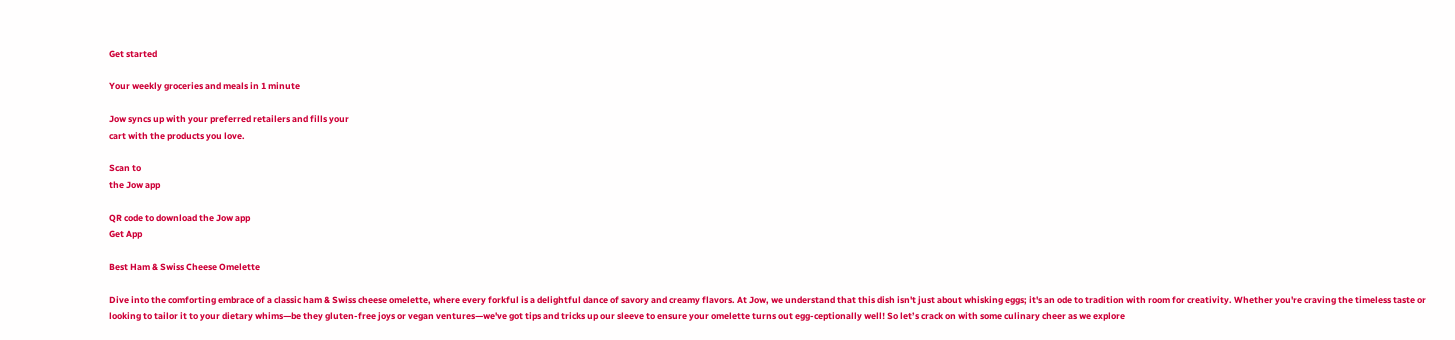Get started

Your weekly groceries and meals in 1 minute

Jow syncs up with your preferred retailers and fills your
cart with the products you love.

Scan to
the Jow app

QR code to download the Jow app
Get App

Best Ham & Swiss Cheese Omelette

Dive into the comforting embrace of a classic ham & Swiss cheese omelette, where every forkful is a delightful dance of savory and creamy flavors. At Jow, we understand that this dish isn't just about whisking eggs; it's an ode to tradition with room for creativity. Whether you're craving the timeless taste or looking to tailor it to your dietary whims—be they gluten-free joys or vegan ventures—we've got tips and tricks up our sleeve to ensure your omelette turns out egg-ceptionally well! So let’s crack on with some culinary cheer as we explore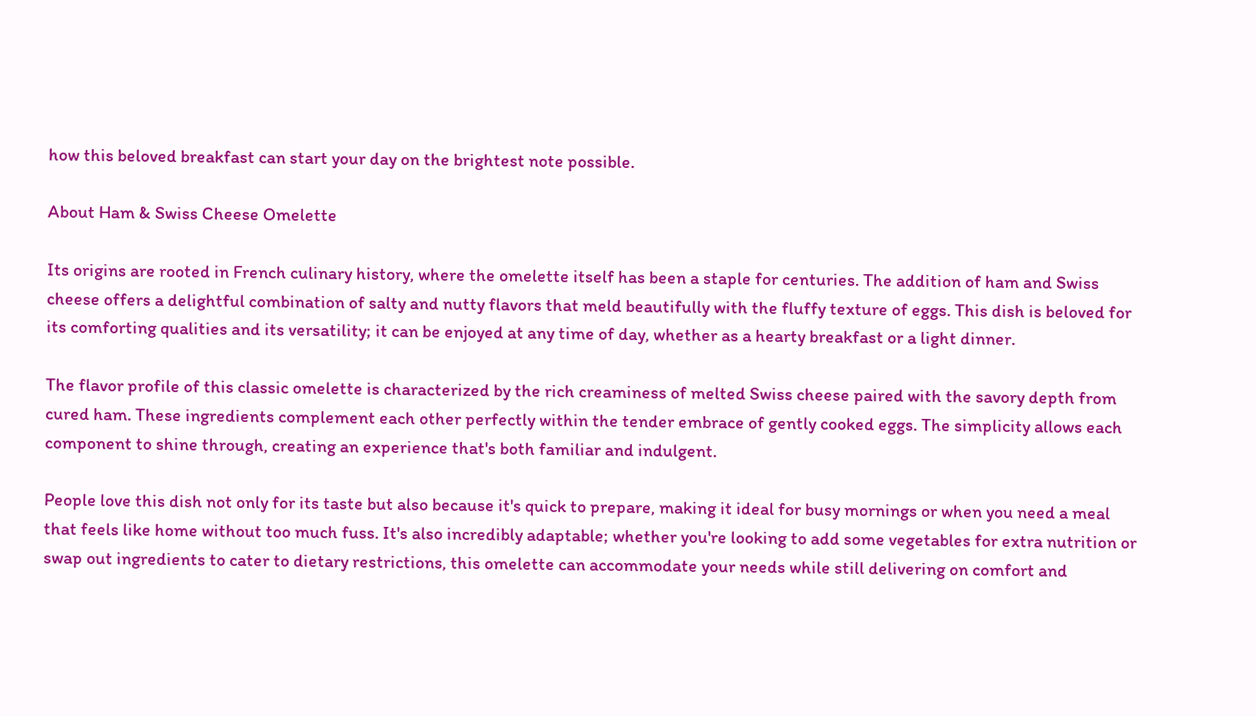how this beloved breakfast can start your day on the brightest note possible.

About Ham & Swiss Cheese Omelette

Its origins are rooted in French culinary history, where the omelette itself has been a staple for centuries. The addition of ham and Swiss cheese offers a delightful combination of salty and nutty flavors that meld beautifully with the fluffy texture of eggs. This dish is beloved for its comforting qualities and its versatility; it can be enjoyed at any time of day, whether as a hearty breakfast or a light dinner.

The flavor profile of this classic omelette is characterized by the rich creaminess of melted Swiss cheese paired with the savory depth from cured ham. These ingredients complement each other perfectly within the tender embrace of gently cooked eggs. The simplicity allows each component to shine through, creating an experience that's both familiar and indulgent.

People love this dish not only for its taste but also because it's quick to prepare, making it ideal for busy mornings or when you need a meal that feels like home without too much fuss. It's also incredibly adaptable; whether you're looking to add some vegetables for extra nutrition or swap out ingredients to cater to dietary restrictions, this omelette can accommodate your needs while still delivering on comfort and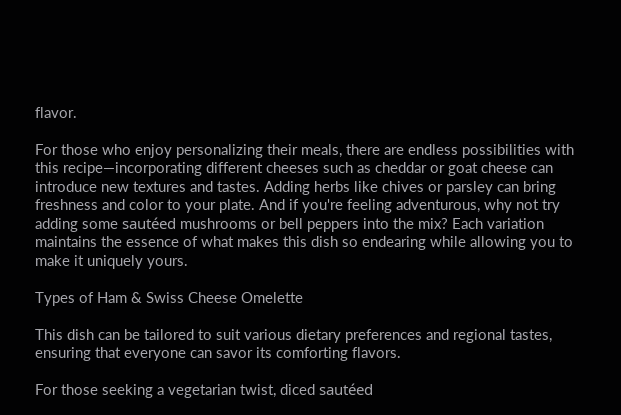flavor.

For those who enjoy personalizing their meals, there are endless possibilities with this recipe—incorporating different cheeses such as cheddar or goat cheese can introduce new textures and tastes. Adding herbs like chives or parsley can bring freshness and color to your plate. And if you're feeling adventurous, why not try adding some sautéed mushrooms or bell peppers into the mix? Each variation maintains the essence of what makes this dish so endearing while allowing you to make it uniquely yours.

Types of Ham & Swiss Cheese Omelette

This dish can be tailored to suit various dietary preferences and regional tastes, ensuring that everyone can savor its comforting flavors.

For those seeking a vegetarian twist, diced sautéed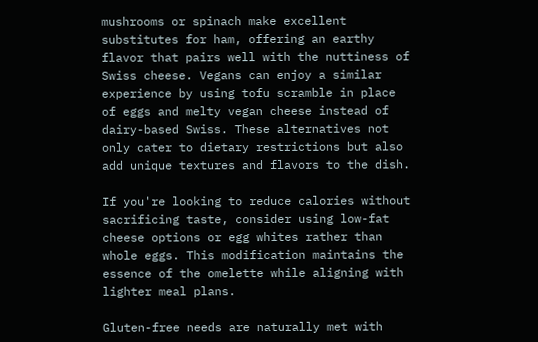mushrooms or spinach make excellent substitutes for ham, offering an earthy flavor that pairs well with the nuttiness of Swiss cheese. Vegans can enjoy a similar experience by using tofu scramble in place of eggs and melty vegan cheese instead of dairy-based Swiss. These alternatives not only cater to dietary restrictions but also add unique textures and flavors to the dish.

If you're looking to reduce calories without sacrificing taste, consider using low-fat cheese options or egg whites rather than whole eggs. This modification maintains the essence of the omelette while aligning with lighter meal plans.

Gluten-free needs are naturally met with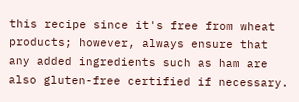this recipe since it's free from wheat products; however, always ensure that any added ingredients such as ham are also gluten-free certified if necessary.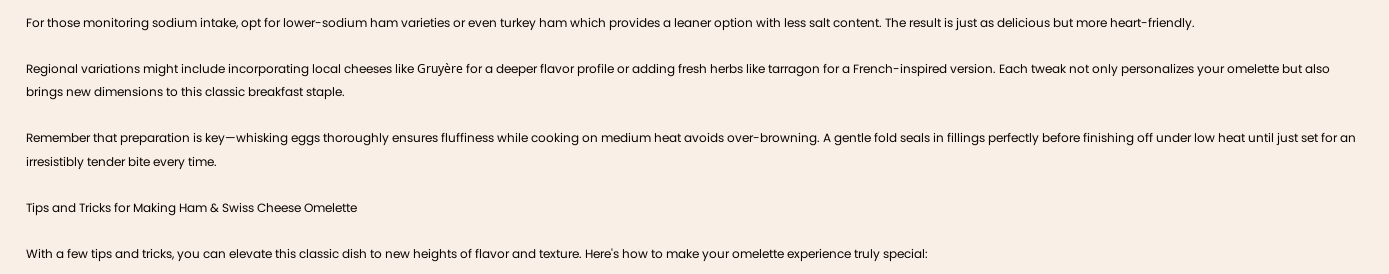For those monitoring sodium intake, opt for lower-sodium ham varieties or even turkey ham which provides a leaner option with less salt content. The result is just as delicious but more heart-friendly.

Regional variations might include incorporating local cheeses like Gruyère for a deeper flavor profile or adding fresh herbs like tarragon for a French-inspired version. Each tweak not only personalizes your omelette but also brings new dimensions to this classic breakfast staple.

Remember that preparation is key—whisking eggs thoroughly ensures fluffiness while cooking on medium heat avoids over-browning. A gentle fold seals in fillings perfectly before finishing off under low heat until just set for an irresistibly tender bite every time.

Tips and Tricks for Making Ham & Swiss Cheese Omelette

With a few tips and tricks, you can elevate this classic dish to new heights of flavor and texture. Here's how to make your omelette experience truly special: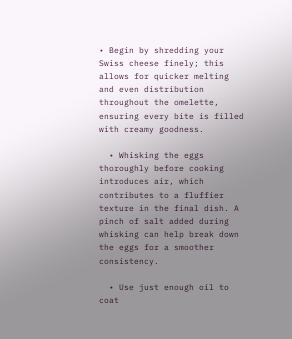• Begin by shredding your Swiss cheese finely; this allows for quicker melting and even distribution throughout the omelette, ensuring every bite is filled with creamy goodness.

  • Whisking the eggs thoroughly before cooking introduces air, which contributes to a fluffier texture in the final dish. A pinch of salt added during whisking can help break down the eggs for a smoother consistency.

  • Use just enough oil to coat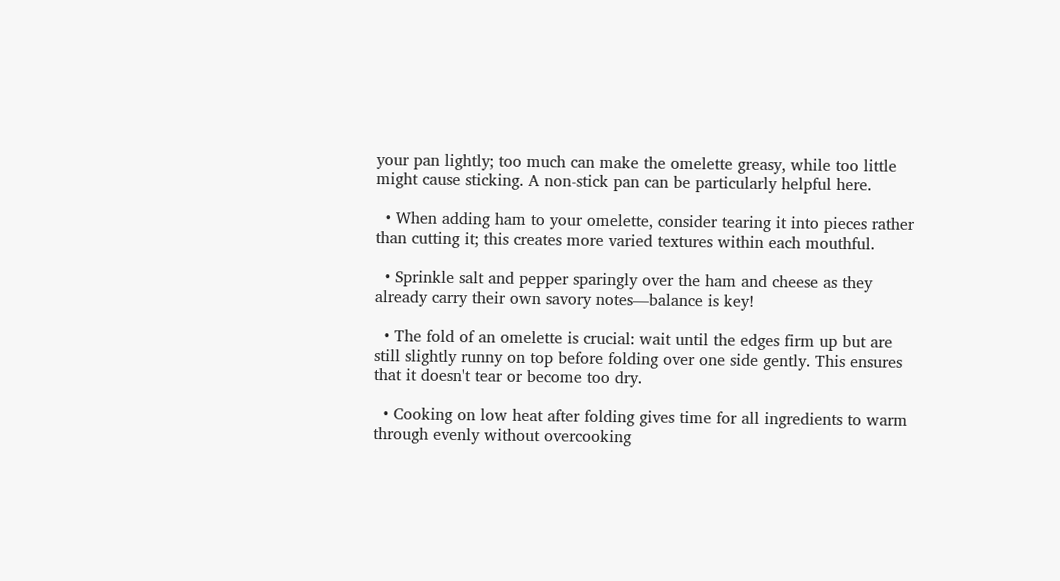your pan lightly; too much can make the omelette greasy, while too little might cause sticking. A non-stick pan can be particularly helpful here.

  • When adding ham to your omelette, consider tearing it into pieces rather than cutting it; this creates more varied textures within each mouthful.

  • Sprinkle salt and pepper sparingly over the ham and cheese as they already carry their own savory notes—balance is key!

  • The fold of an omelette is crucial: wait until the edges firm up but are still slightly runny on top before folding over one side gently. This ensures that it doesn't tear or become too dry.

  • Cooking on low heat after folding gives time for all ingredients to warm through evenly without overcooking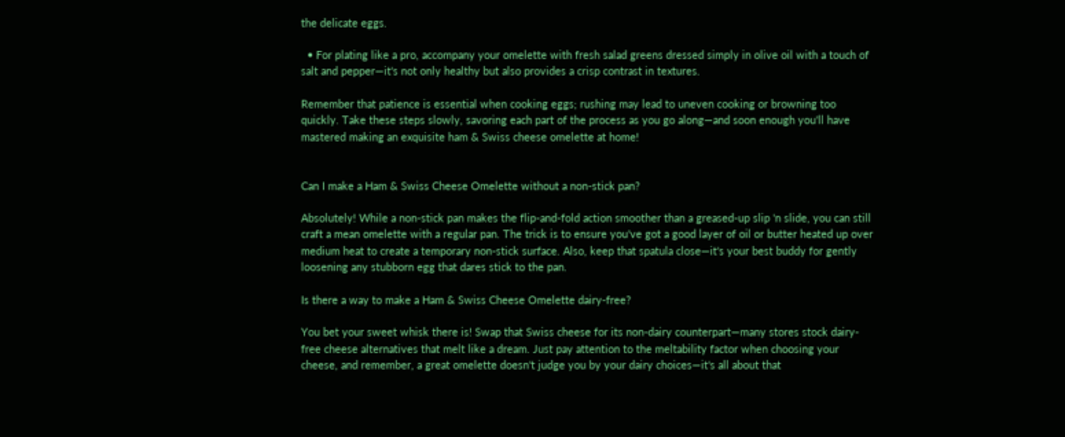the delicate eggs.

  • For plating like a pro, accompany your omelette with fresh salad greens dressed simply in olive oil with a touch of salt and pepper—it's not only healthy but also provides a crisp contrast in textures.

Remember that patience is essential when cooking eggs; rushing may lead to uneven cooking or browning too quickly. Take these steps slowly, savoring each part of the process as you go along—and soon enough you'll have mastered making an exquisite ham & Swiss cheese omelette at home!


Can I make a Ham & Swiss Cheese Omelette without a non-stick pan?

Absolutely! While a non-stick pan makes the flip-and-fold action smoother than a greased-up slip 'n slide, you can still craft a mean omelette with a regular pan. The trick is to ensure you've got a good layer of oil or butter heated up over medium heat to create a temporary non-stick surface. Also, keep that spatula close—it's your best buddy for gently loosening any stubborn egg that dares stick to the pan.

Is there a way to make a Ham & Swiss Cheese Omelette dairy-free?

You bet your sweet whisk there is! Swap that Swiss cheese for its non-dairy counterpart—many stores stock dairy-free cheese alternatives that melt like a dream. Just pay attention to the meltability factor when choosing your cheese, and remember, a great omelette doesn't judge you by your dairy choices—it's all about that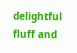delightful fluff and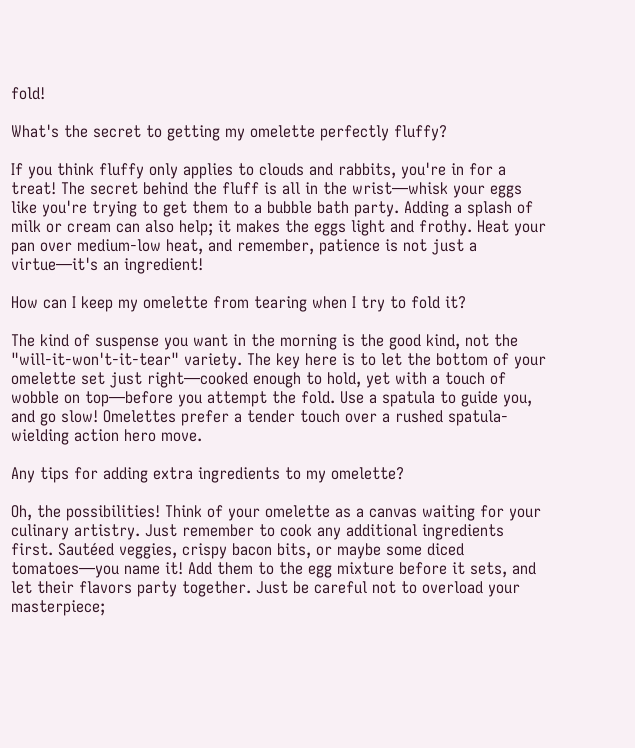fold!

What's the secret to getting my omelette perfectly fluffy?

If you think fluffy only applies to clouds and rabbits, you're in for a treat! The secret behind the fluff is all in the wrist—whisk your eggs like you're trying to get them to a bubble bath party. Adding a splash of milk or cream can also help; it makes the eggs light and frothy. Heat your pan over medium-low heat, and remember, patience is not just a virtue—it's an ingredient!

How can I keep my omelette from tearing when I try to fold it?

The kind of suspense you want in the morning is the good kind, not the "will-it-won't-it-tear" variety. The key here is to let the bottom of your omelette set just right—cooked enough to hold, yet with a touch of wobble on top—before you attempt the fold. Use a spatula to guide you, and go slow! Omelettes prefer a tender touch over a rushed spatula-wielding action hero move.

Any tips for adding extra ingredients to my omelette?

Oh, the possibilities! Think of your omelette as a canvas waiting for your culinary artistry. Just remember to cook any additional ingredients first. Sautéed veggies, crispy bacon bits, or maybe some diced tomatoes—you name it! Add them to the egg mixture before it sets, and let their flavors party together. Just be careful not to overload your masterpiece;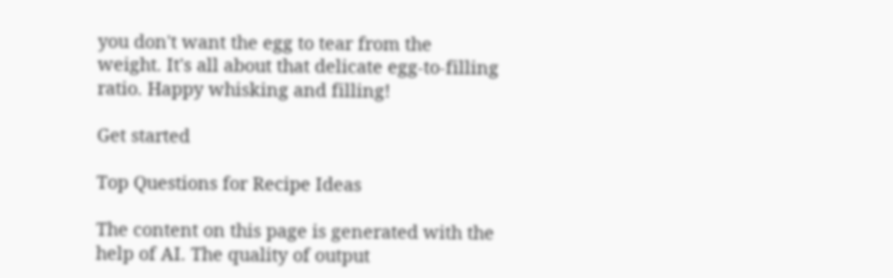you don't want the egg to tear from the weight. It's all about that delicate egg-to-filling ratio. Happy whisking and filling!

Get started

Top Questions for Recipe Ideas

The content on this page is generated with the help of AI. The quality of output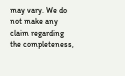may vary. We do not make any claim regarding the completeness,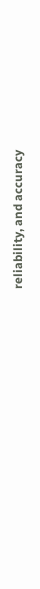reliability, and accuracy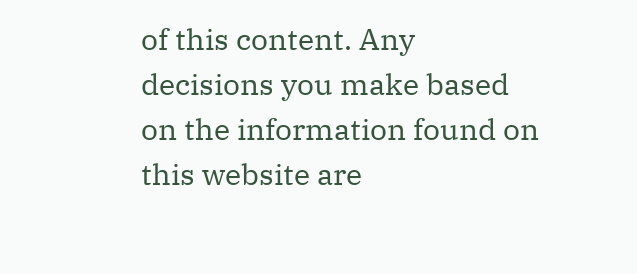of this content. Any decisions you make based on the information found on this website are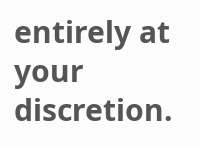entirely at your discretion.